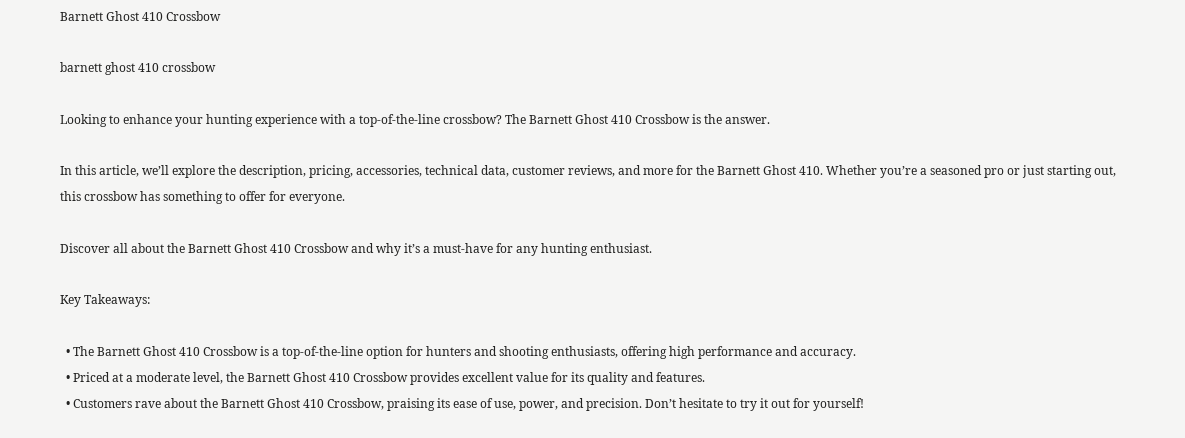Barnett Ghost 410 Crossbow

barnett ghost 410 crossbow

Looking to enhance your hunting experience with a top-of-the-line crossbow? The Barnett Ghost 410 Crossbow is the answer.

In this article, we’ll explore the description, pricing, accessories, technical data, customer reviews, and more for the Barnett Ghost 410. Whether you’re a seasoned pro or just starting out, this crossbow has something to offer for everyone.

Discover all about the Barnett Ghost 410 Crossbow and why it’s a must-have for any hunting enthusiast.

Key Takeaways:

  • The Barnett Ghost 410 Crossbow is a top-of-the-line option for hunters and shooting enthusiasts, offering high performance and accuracy.
  • Priced at a moderate level, the Barnett Ghost 410 Crossbow provides excellent value for its quality and features.
  • Customers rave about the Barnett Ghost 410 Crossbow, praising its ease of use, power, and precision. Don’t hesitate to try it out for yourself!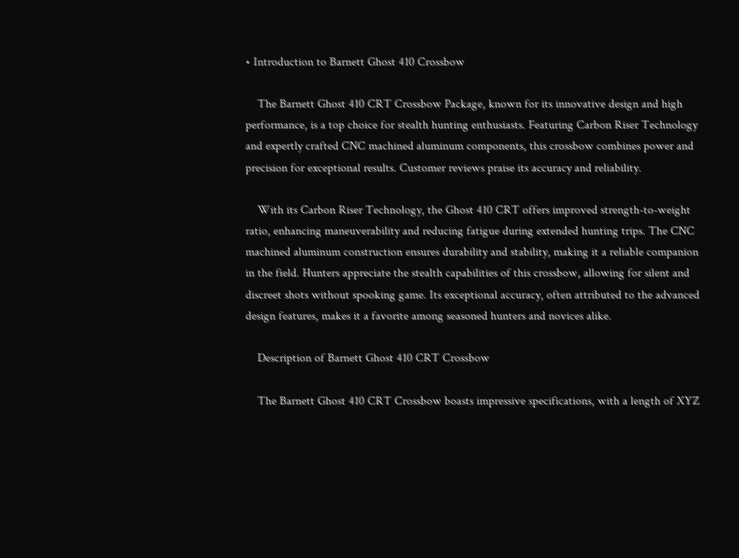• Introduction to Barnett Ghost 410 Crossbow

    The Barnett Ghost 410 CRT Crossbow Package, known for its innovative design and high performance, is a top choice for stealth hunting enthusiasts. Featuring Carbon Riser Technology and expertly crafted CNC machined aluminum components, this crossbow combines power and precision for exceptional results. Customer reviews praise its accuracy and reliability.

    With its Carbon Riser Technology, the Ghost 410 CRT offers improved strength-to-weight ratio, enhancing maneuverability and reducing fatigue during extended hunting trips. The CNC machined aluminum construction ensures durability and stability, making it a reliable companion in the field. Hunters appreciate the stealth capabilities of this crossbow, allowing for silent and discreet shots without spooking game. Its exceptional accuracy, often attributed to the advanced design features, makes it a favorite among seasoned hunters and novices alike.

    Description of Barnett Ghost 410 CRT Crossbow

    The Barnett Ghost 410 CRT Crossbow boasts impressive specifications, with a length of XYZ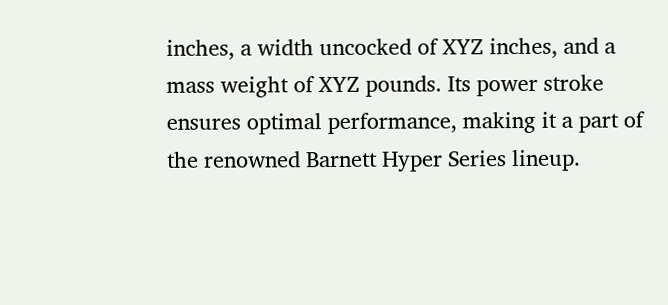inches, a width uncocked of XYZ inches, and a mass weight of XYZ pounds. Its power stroke ensures optimal performance, making it a part of the renowned Barnett Hyper Series lineup.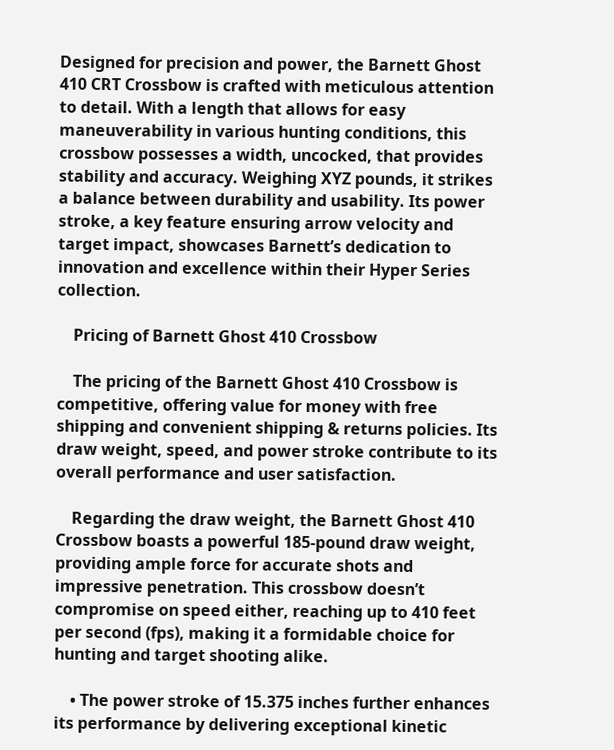Designed for precision and power, the Barnett Ghost 410 CRT Crossbow is crafted with meticulous attention to detail. With a length that allows for easy maneuverability in various hunting conditions, this crossbow possesses a width, uncocked, that provides stability and accuracy. Weighing XYZ pounds, it strikes a balance between durability and usability. Its power stroke, a key feature ensuring arrow velocity and target impact, showcases Barnett’s dedication to innovation and excellence within their Hyper Series collection.

    Pricing of Barnett Ghost 410 Crossbow

    The pricing of the Barnett Ghost 410 Crossbow is competitive, offering value for money with free shipping and convenient shipping & returns policies. Its draw weight, speed, and power stroke contribute to its overall performance and user satisfaction.

    Regarding the draw weight, the Barnett Ghost 410 Crossbow boasts a powerful 185-pound draw weight, providing ample force for accurate shots and impressive penetration. This crossbow doesn’t compromise on speed either, reaching up to 410 feet per second (fps), making it a formidable choice for hunting and target shooting alike.

    • The power stroke of 15.375 inches further enhances its performance by delivering exceptional kinetic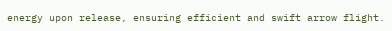energy upon release, ensuring efficient and swift arrow flight.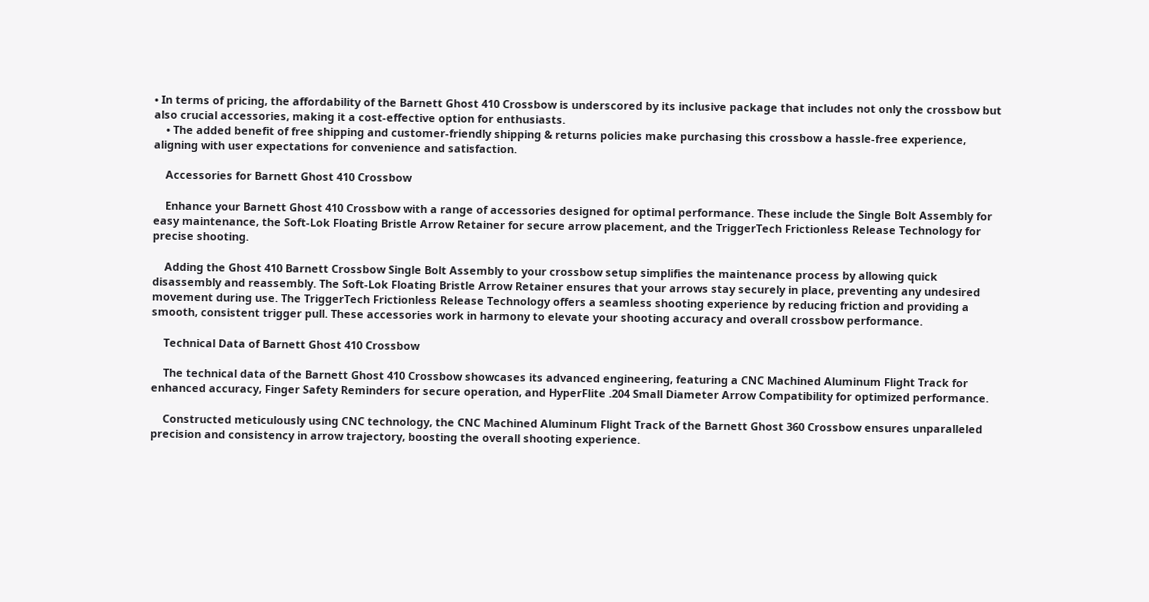• In terms of pricing, the affordability of the Barnett Ghost 410 Crossbow is underscored by its inclusive package that includes not only the crossbow but also crucial accessories, making it a cost-effective option for enthusiasts.
    • The added benefit of free shipping and customer-friendly shipping & returns policies make purchasing this crossbow a hassle-free experience, aligning with user expectations for convenience and satisfaction.

    Accessories for Barnett Ghost 410 Crossbow

    Enhance your Barnett Ghost 410 Crossbow with a range of accessories designed for optimal performance. These include the Single Bolt Assembly for easy maintenance, the Soft-Lok Floating Bristle Arrow Retainer for secure arrow placement, and the TriggerTech Frictionless Release Technology for precise shooting.

    Adding the Ghost 410 Barnett Crossbow Single Bolt Assembly to your crossbow setup simplifies the maintenance process by allowing quick disassembly and reassembly. The Soft-Lok Floating Bristle Arrow Retainer ensures that your arrows stay securely in place, preventing any undesired movement during use. The TriggerTech Frictionless Release Technology offers a seamless shooting experience by reducing friction and providing a smooth, consistent trigger pull. These accessories work in harmony to elevate your shooting accuracy and overall crossbow performance.

    Technical Data of Barnett Ghost 410 Crossbow

    The technical data of the Barnett Ghost 410 Crossbow showcases its advanced engineering, featuring a CNC Machined Aluminum Flight Track for enhanced accuracy, Finger Safety Reminders for secure operation, and HyperFlite .204 Small Diameter Arrow Compatibility for optimized performance.

    Constructed meticulously using CNC technology, the CNC Machined Aluminum Flight Track of the Barnett Ghost 360 Crossbow ensures unparalleled precision and consistency in arrow trajectory, boosting the overall shooting experience.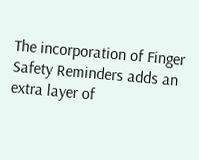The incorporation of Finger Safety Reminders adds an extra layer of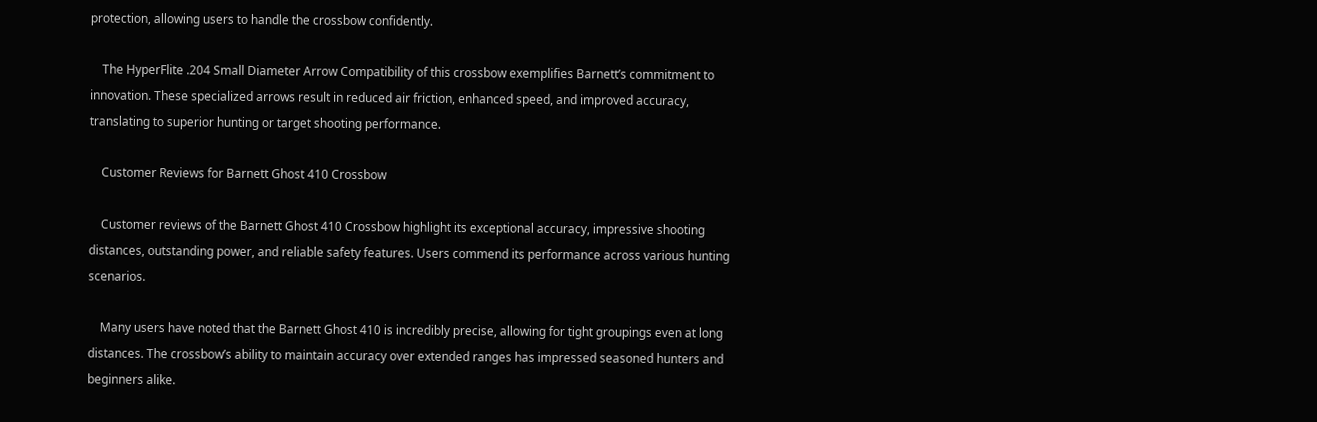protection, allowing users to handle the crossbow confidently.

    The HyperFlite .204 Small Diameter Arrow Compatibility of this crossbow exemplifies Barnett’s commitment to innovation. These specialized arrows result in reduced air friction, enhanced speed, and improved accuracy, translating to superior hunting or target shooting performance.

    Customer Reviews for Barnett Ghost 410 Crossbow

    Customer reviews of the Barnett Ghost 410 Crossbow highlight its exceptional accuracy, impressive shooting distances, outstanding power, and reliable safety features. Users commend its performance across various hunting scenarios.

    Many users have noted that the Barnett Ghost 410 is incredibly precise, allowing for tight groupings even at long distances. The crossbow’s ability to maintain accuracy over extended ranges has impressed seasoned hunters and beginners alike.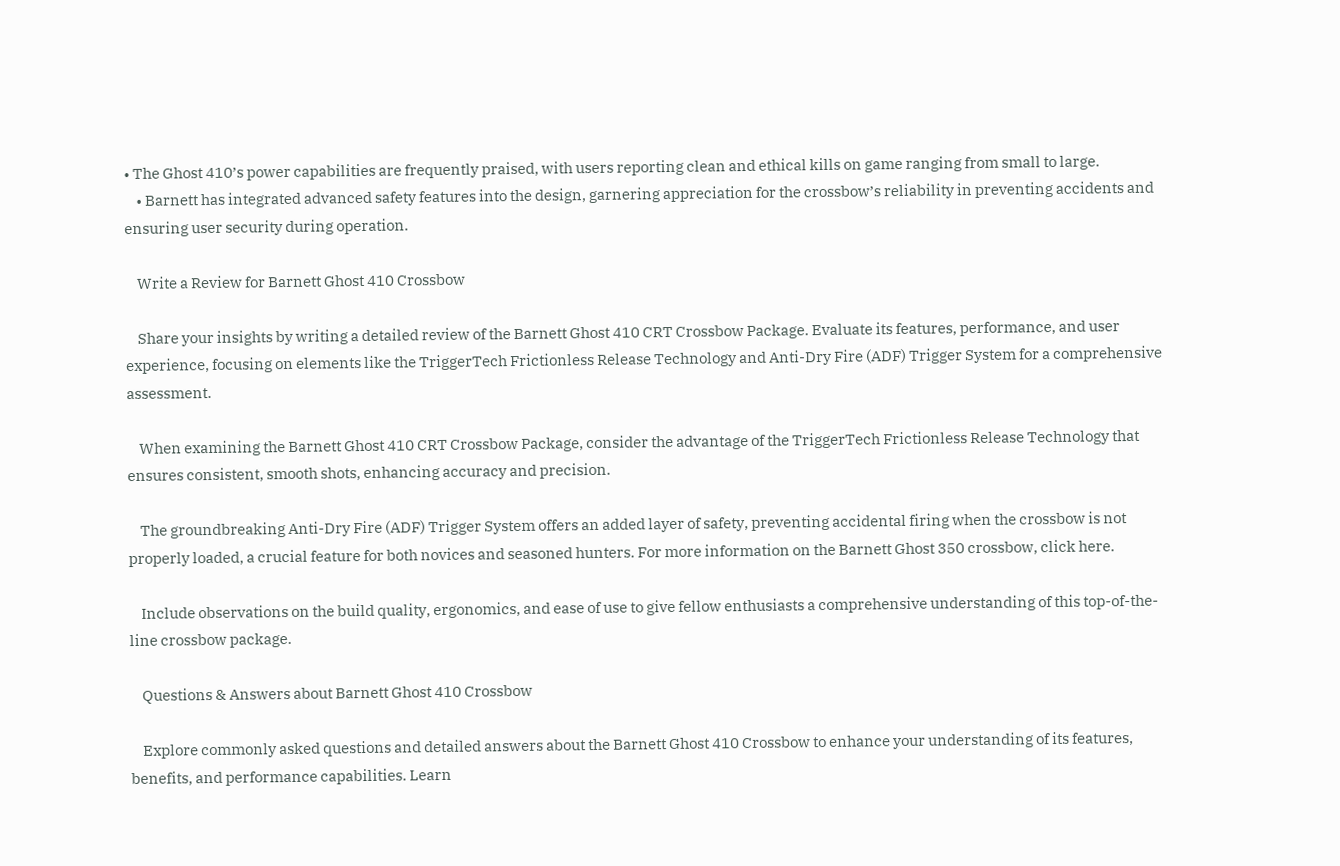• The Ghost 410’s power capabilities are frequently praised, with users reporting clean and ethical kills on game ranging from small to large.
    • Barnett has integrated advanced safety features into the design, garnering appreciation for the crossbow’s reliability in preventing accidents and ensuring user security during operation.

    Write a Review for Barnett Ghost 410 Crossbow

    Share your insights by writing a detailed review of the Barnett Ghost 410 CRT Crossbow Package. Evaluate its features, performance, and user experience, focusing on elements like the TriggerTech Frictionless Release Technology and Anti-Dry Fire (ADF) Trigger System for a comprehensive assessment.

    When examining the Barnett Ghost 410 CRT Crossbow Package, consider the advantage of the TriggerTech Frictionless Release Technology that ensures consistent, smooth shots, enhancing accuracy and precision.

    The groundbreaking Anti-Dry Fire (ADF) Trigger System offers an added layer of safety, preventing accidental firing when the crossbow is not properly loaded, a crucial feature for both novices and seasoned hunters. For more information on the Barnett Ghost 350 crossbow, click here.

    Include observations on the build quality, ergonomics, and ease of use to give fellow enthusiasts a comprehensive understanding of this top-of-the-line crossbow package.

    Questions & Answers about Barnett Ghost 410 Crossbow

    Explore commonly asked questions and detailed answers about the Barnett Ghost 410 Crossbow to enhance your understanding of its features, benefits, and performance capabilities. Learn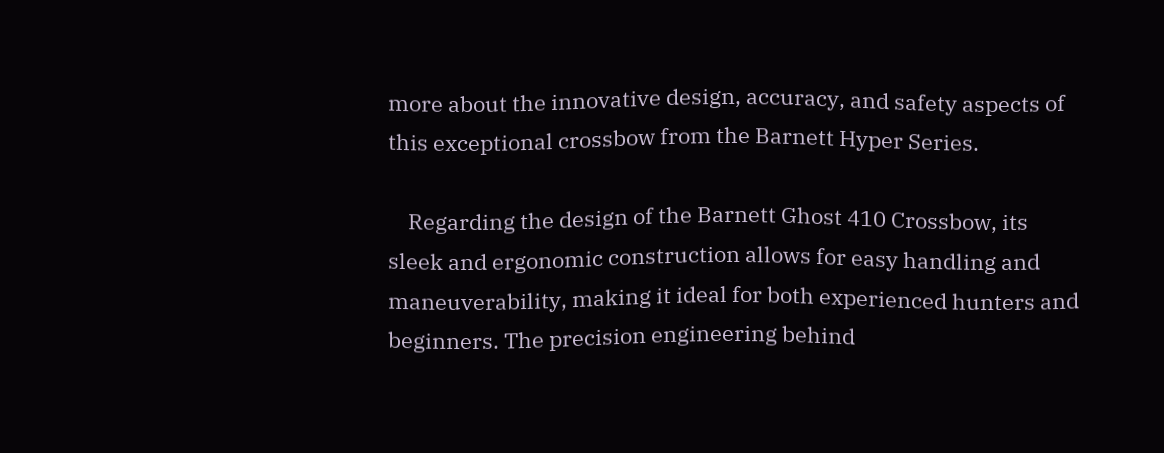more about the innovative design, accuracy, and safety aspects of this exceptional crossbow from the Barnett Hyper Series.

    Regarding the design of the Barnett Ghost 410 Crossbow, its sleek and ergonomic construction allows for easy handling and maneuverability, making it ideal for both experienced hunters and beginners. The precision engineering behind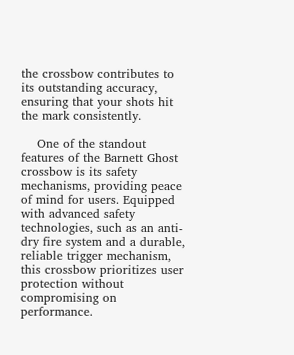the crossbow contributes to its outstanding accuracy, ensuring that your shots hit the mark consistently.

    One of the standout features of the Barnett Ghost crossbow is its safety mechanisms, providing peace of mind for users. Equipped with advanced safety technologies, such as an anti-dry fire system and a durable, reliable trigger mechanism, this crossbow prioritizes user protection without compromising on performance.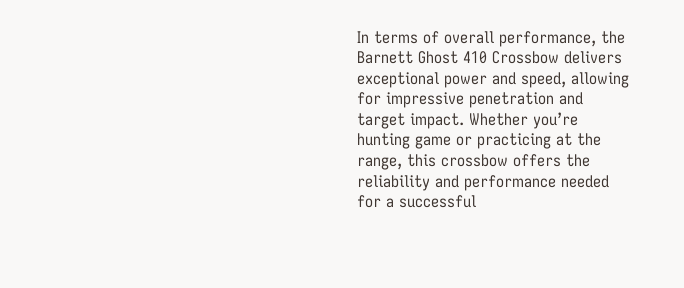In terms of overall performance, the Barnett Ghost 410 Crossbow delivers exceptional power and speed, allowing for impressive penetration and target impact. Whether you’re hunting game or practicing at the range, this crossbow offers the reliability and performance needed for a successful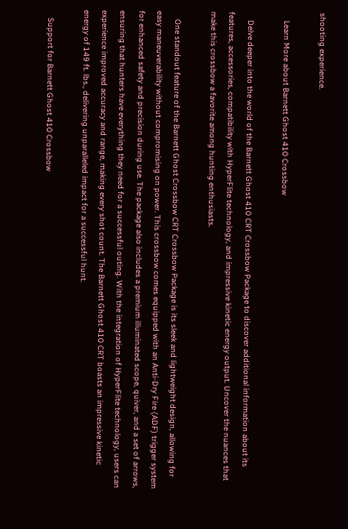shooting experience.

    Learn More about Barnett Ghost 410 Crossbow

    Delve deeper into the world of the Barnett Ghost 410 CRT Crossbow Package to discover additional information about its features, accessories, compatibility with HyperFlite technology, and impressive kinetic energy output. Uncover the nuances that make this crossbow a favorite among hunting enthusiasts.

    One standout feature of the Barnett Ghost Crossbow CRT Crossbow Package is its sleek and lightweight design, allowing for easy maneuverability without compromising on power. This crossbow comes equipped with an Anti-Dry Fire (ADF) trigger system for enhanced safety and precision during use. The package also includes a premium illuminated scope, quiver, and a set of arrows, ensuring that hunters have everything they need for a successful outing. With the integration of HyperFlite technology, users can experience improved accuracy and range, making every shot count. The Barnett Ghost 410 CRT boasts an impressive kinetic energy of 149 ft. lbs., delivering unparalleled impact for a successful hunt.

    Support for Barnett Ghost 410 Crossbow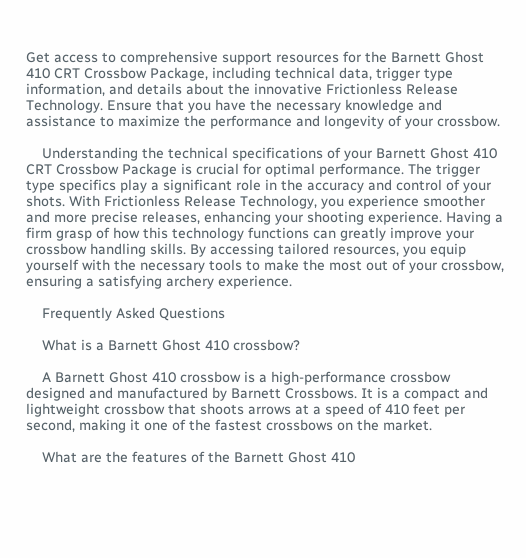Get access to comprehensive support resources for the Barnett Ghost 410 CRT Crossbow Package, including technical data, trigger type information, and details about the innovative Frictionless Release Technology. Ensure that you have the necessary knowledge and assistance to maximize the performance and longevity of your crossbow.

    Understanding the technical specifications of your Barnett Ghost 410 CRT Crossbow Package is crucial for optimal performance. The trigger type specifics play a significant role in the accuracy and control of your shots. With Frictionless Release Technology, you experience smoother and more precise releases, enhancing your shooting experience. Having a firm grasp of how this technology functions can greatly improve your crossbow handling skills. By accessing tailored resources, you equip yourself with the necessary tools to make the most out of your crossbow, ensuring a satisfying archery experience.

    Frequently Asked Questions

    What is a Barnett Ghost 410 crossbow?

    A Barnett Ghost 410 crossbow is a high-performance crossbow designed and manufactured by Barnett Crossbows. It is a compact and lightweight crossbow that shoots arrows at a speed of 410 feet per second, making it one of the fastest crossbows on the market.

    What are the features of the Barnett Ghost 410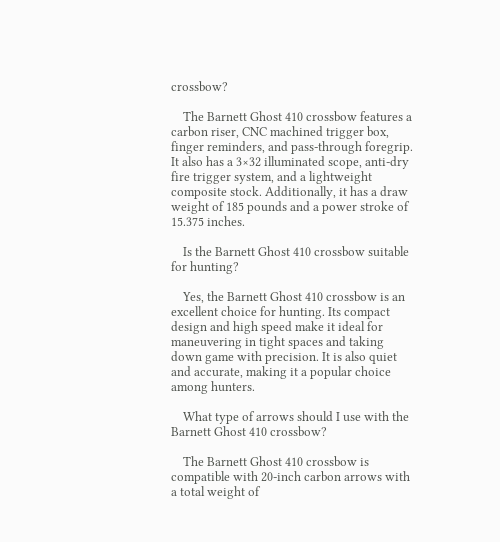crossbow?

    The Barnett Ghost 410 crossbow features a carbon riser, CNC machined trigger box, finger reminders, and pass-through foregrip. It also has a 3×32 illuminated scope, anti-dry fire trigger system, and a lightweight composite stock. Additionally, it has a draw weight of 185 pounds and a power stroke of 15.375 inches.

    Is the Barnett Ghost 410 crossbow suitable for hunting?

    Yes, the Barnett Ghost 410 crossbow is an excellent choice for hunting. Its compact design and high speed make it ideal for maneuvering in tight spaces and taking down game with precision. It is also quiet and accurate, making it a popular choice among hunters.

    What type of arrows should I use with the Barnett Ghost 410 crossbow?

    The Barnett Ghost 410 crossbow is compatible with 20-inch carbon arrows with a total weight of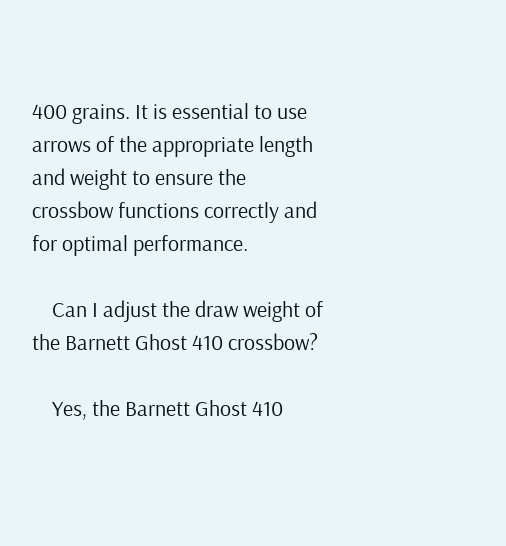400 grains. It is essential to use arrows of the appropriate length and weight to ensure the crossbow functions correctly and for optimal performance.

    Can I adjust the draw weight of the Barnett Ghost 410 crossbow?

    Yes, the Barnett Ghost 410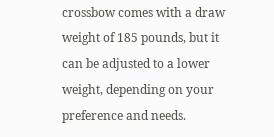crossbow comes with a draw weight of 185 pounds, but it can be adjusted to a lower weight, depending on your preference and needs.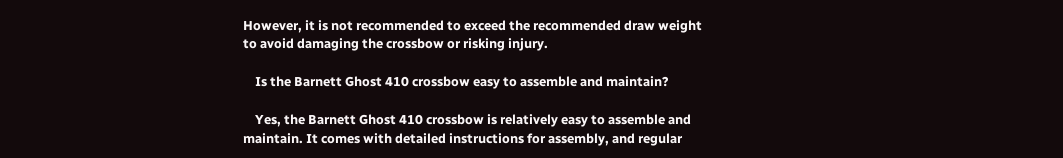However, it is not recommended to exceed the recommended draw weight to avoid damaging the crossbow or risking injury.

    Is the Barnett Ghost 410 crossbow easy to assemble and maintain?

    Yes, the Barnett Ghost 410 crossbow is relatively easy to assemble and maintain. It comes with detailed instructions for assembly, and regular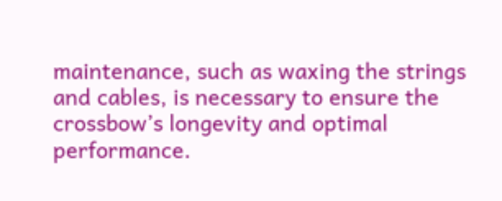maintenance, such as waxing the strings and cables, is necessary to ensure the crossbow’s longevity and optimal performance.